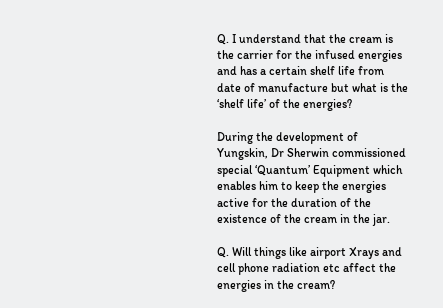Q. I understand that the cream is the carrier for the infused energies and has a certain shelf life from date of manufacture but what is the ‘shelf life’ of the energies?

During the development of Yungskin, Dr Sherwin commissioned special ‘Quantum’ Equipment which enables him to keep the energies active for the duration of the existence of the cream in the jar.

Q. Will things like airport Xrays and cell phone radiation etc affect the energies in the cream?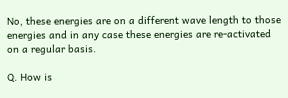No, these energies are on a different wave length to those energies and in any case these energies are re-activated on a regular basis.

Q. How is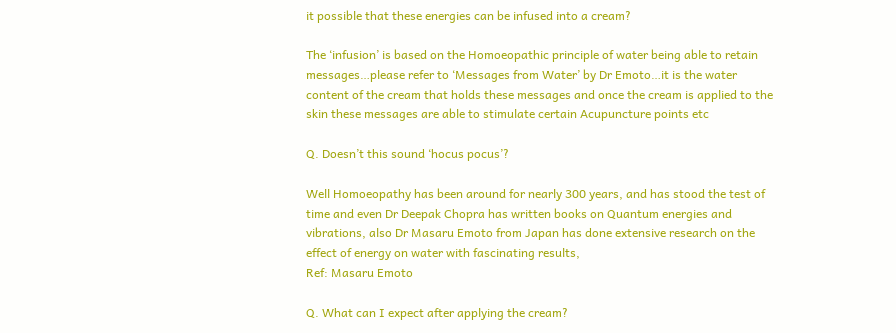it possible that these energies can be infused into a cream?

The ‘infusion’ is based on the Homoeopathic principle of water being able to retain messages…please refer to ‘Messages from Water’ by Dr Emoto…it is the water content of the cream that holds these messages and once the cream is applied to the skin these messages are able to stimulate certain Acupuncture points etc

Q. Doesn’t this sound ‘hocus pocus’?

Well Homoeopathy has been around for nearly 300 years, and has stood the test of time and even Dr Deepak Chopra has written books on Quantum energies and vibrations, also Dr Masaru Emoto from Japan has done extensive research on the effect of energy on water with fascinating results,
Ref: Masaru Emoto

Q. What can I expect after applying the cream?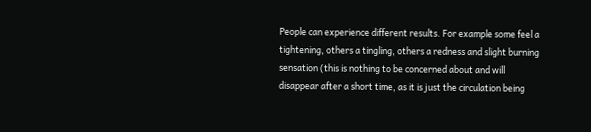People can experience different results. For example some feel a tightening, others a tingling, others a redness and slight burning sensation (this is nothing to be concerned about and will disappear after a short time, as it is just the circulation being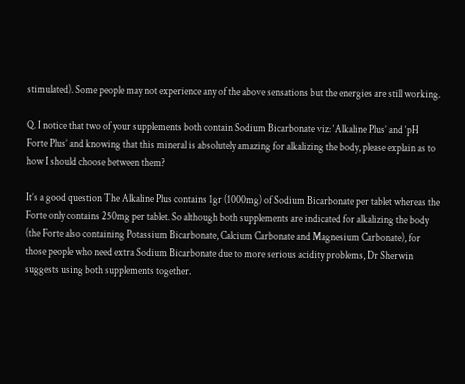stimulated). Some people may not experience any of the above sensations but the energies are still working.

Q. I notice that two of your supplements both contain Sodium Bicarbonate viz: ‘Alkaline Plus’ and ‘pH Forte Plus’ and knowing that this mineral is absolutely amazing for alkalizing the body, please explain as to how I should choose between them?

It’s a good question The Alkaline Plus contains 1gr (1000mg) of Sodium Bicarbonate per tablet whereas the Forte only contains 250mg per tablet. So although both supplements are indicated for alkalizing the body (the Forte also containing Potassium Bicarbonate, Calcium Carbonate and Magnesium Carbonate), for those people who need extra Sodium Bicarbonate due to more serious acidity problems, Dr Sherwin suggests using both supplements together.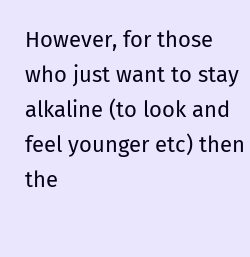However, for those who just want to stay alkaline (to look and feel younger etc) then the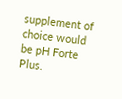supplement of choice would be pH Forte Plus.